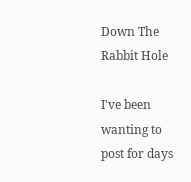Down The Rabbit Hole

I've been wanting to post for days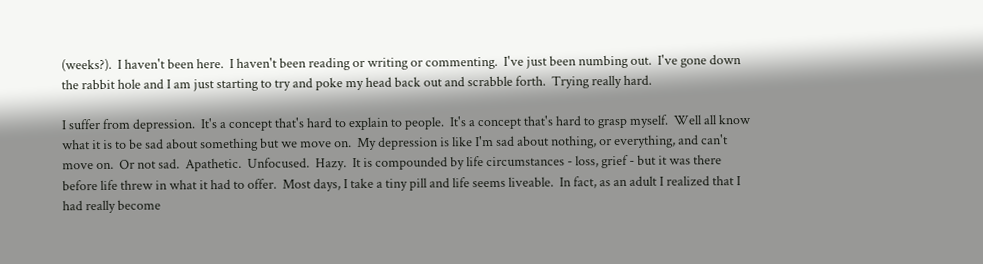(weeks?).  I haven't been here.  I haven't been reading or writing or commenting.  I've just been numbing out.  I've gone down the rabbit hole and I am just starting to try and poke my head back out and scrabble forth.  Trying really hard.

I suffer from depression.  It's a concept that's hard to explain to people.  It's a concept that's hard to grasp myself.  Well all know what it is to be sad about something but we move on.  My depression is like I'm sad about nothing, or everything, and can't move on.  Or not sad.  Apathetic.  Unfocused.  Hazy.  It is compounded by life circumstances - loss, grief - but it was there before life threw in what it had to offer.  Most days, I take a tiny pill and life seems liveable.  In fact, as an adult I realized that I had really become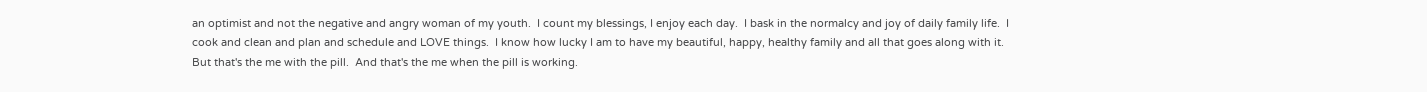an optimist and not the negative and angry woman of my youth.  I count my blessings, I enjoy each day.  I bask in the normalcy and joy of daily family life.  I cook and clean and plan and schedule and LOVE things.  I know how lucky I am to have my beautiful, happy, healthy family and all that goes along with it.  But that's the me with the pill.  And that's the me when the pill is working.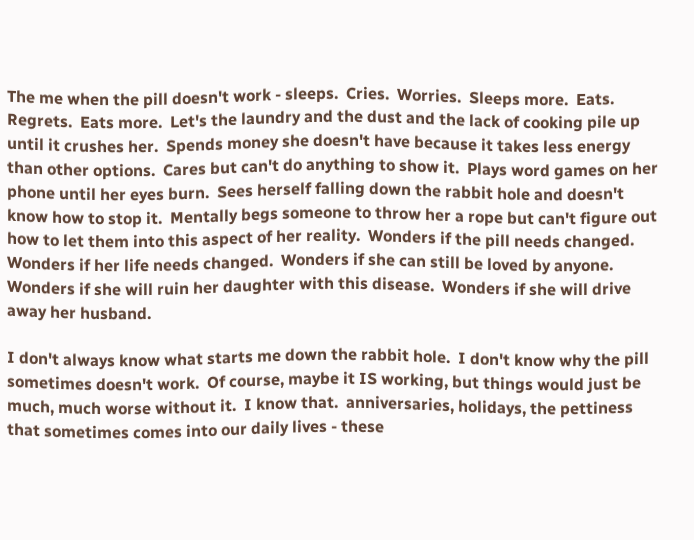The me when the pill doesn't work - sleeps.  Cries.  Worries.  Sleeps more.  Eats.  Regrets.  Eats more.  Let's the laundry and the dust and the lack of cooking pile up until it crushes her.  Spends money she doesn't have because it takes less energy than other options.  Cares but can't do anything to show it.  Plays word games on her phone until her eyes burn.  Sees herself falling down the rabbit hole and doesn't know how to stop it.  Mentally begs someone to throw her a rope but can't figure out how to let them into this aspect of her reality.  Wonders if the pill needs changed.  Wonders if her life needs changed.  Wonders if she can still be loved by anyone.  Wonders if she will ruin her daughter with this disease.  Wonders if she will drive away her husband.

I don't always know what starts me down the rabbit hole.  I don't know why the pill sometimes doesn't work.  Of course, maybe it IS working, but things would just be much, much worse without it.  I know that.  anniversaries, holidays, the pettiness that sometimes comes into our daily lives - these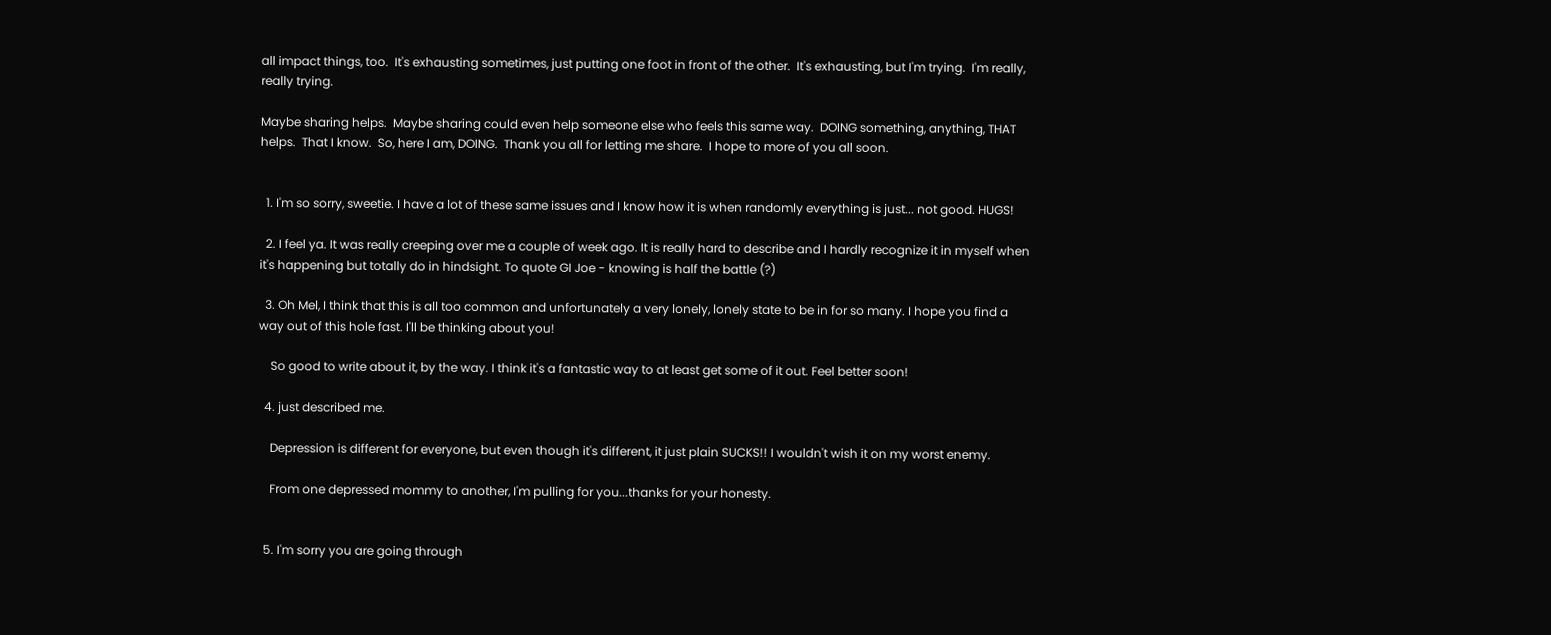all impact things, too.  It's exhausting sometimes, just putting one foot in front of the other.  It's exhausting, but I'm trying.  I'm really, really trying.

Maybe sharing helps.  Maybe sharing could even help someone else who feels this same way.  DOING something, anything, THAT helps.  That I know.  So, here I am, DOING.  Thank you all for letting me share.  I hope to more of you all soon.


  1. I'm so sorry, sweetie. I have a lot of these same issues and I know how it is when randomly everything is just... not good. HUGS!

  2. I feel ya. It was really creeping over me a couple of week ago. It is really hard to describe and I hardly recognize it in myself when it's happening but totally do in hindsight. To quote GI Joe - knowing is half the battle (?)

  3. Oh Mel, I think that this is all too common and unfortunately a very lonely, lonely state to be in for so many. I hope you find a way out of this hole fast. I'll be thinking about you!

    So good to write about it, by the way. I think it's a fantastic way to at least get some of it out. Feel better soon!

  4. just described me.

    Depression is different for everyone, but even though it's different, it just plain SUCKS!! I wouldn't wish it on my worst enemy.

    From one depressed mommy to another, I'm pulling for you...thanks for your honesty.


  5. I'm sorry you are going through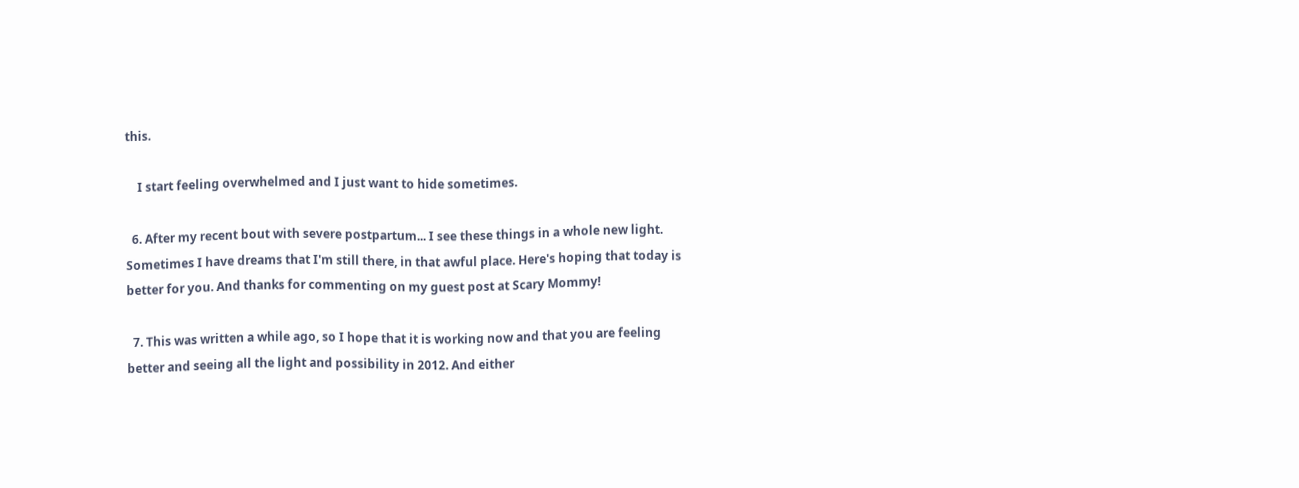this.

    I start feeling overwhelmed and I just want to hide sometimes.

  6. After my recent bout with severe postpartum... I see these things in a whole new light. Sometimes I have dreams that I'm still there, in that awful place. Here's hoping that today is better for you. And thanks for commenting on my guest post at Scary Mommy!

  7. This was written a while ago, so I hope that it is working now and that you are feeling better and seeing all the light and possibility in 2012. And either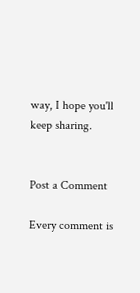way, I hope you'll keep sharing.


Post a Comment

Every comment is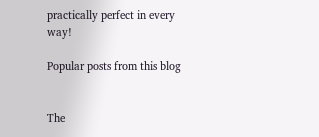practically perfect in every way!

Popular posts from this blog


The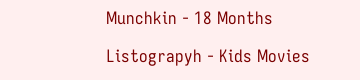Munchkin - 18 Months

Listograpyh - Kids Movies